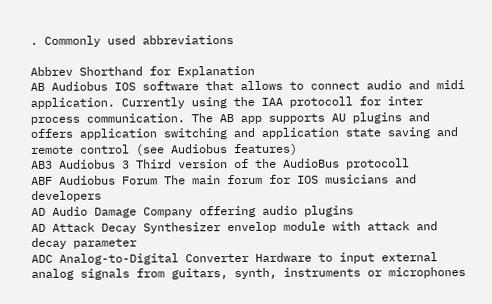. Commonly used abbreviations

Abbrev Shorthand for Explanation
AB Audiobus IOS software that allows to connect audio and midi application. Currently using the IAA protocoll for inter process communication. The AB app supports AU plugins and offers application switching and application state saving and remote control (see Audiobus features)
AB3 Audiobus 3 Third version of the AudioBus protocoll
ABF Audiobus Forum The main forum for IOS musicians and developers
AD Audio Damage Company offering audio plugins
AD Attack Decay Synthesizer envelop module with attack and decay parameter
ADC Analog-to-Digital Converter Hardware to input external analog signals from guitars, synth, instruments or microphones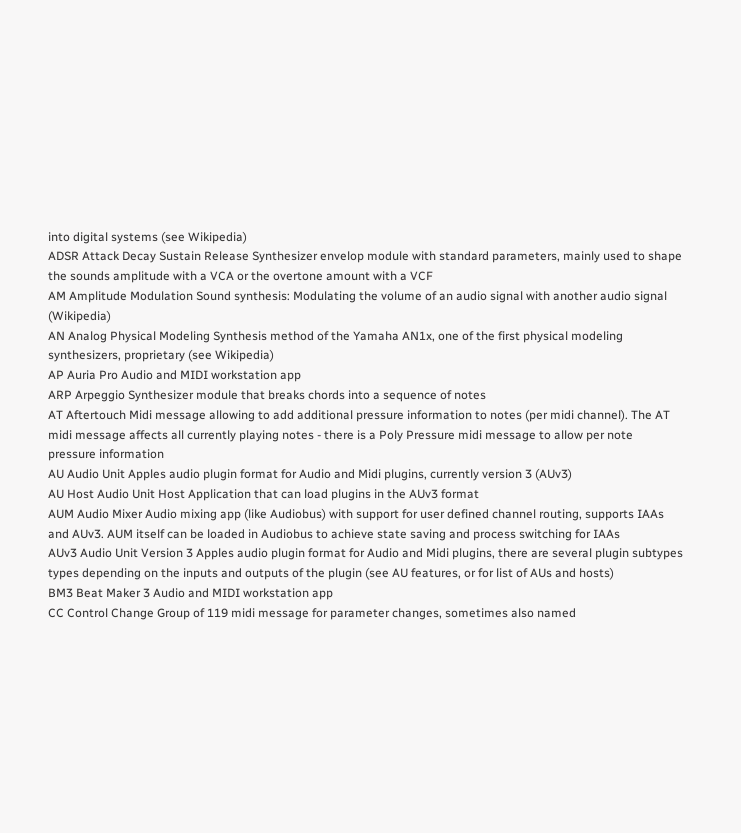into digital systems (see Wikipedia)
ADSR Attack Decay Sustain Release Synthesizer envelop module with standard parameters, mainly used to shape the sounds amplitude with a VCA or the overtone amount with a VCF
AM Amplitude Modulation Sound synthesis: Modulating the volume of an audio signal with another audio signal (Wikipedia)
AN Analog Physical Modeling Synthesis method of the Yamaha AN1x, one of the first physical modeling synthesizers, proprietary (see Wikipedia)
AP Auria Pro Audio and MIDI workstation app
ARP Arpeggio Synthesizer module that breaks chords into a sequence of notes
AT Aftertouch Midi message allowing to add additional pressure information to notes (per midi channel). The AT midi message affects all currently playing notes - there is a Poly Pressure midi message to allow per note pressure information
AU Audio Unit Apples audio plugin format for Audio and Midi plugins, currently version 3 (AUv3)
AU Host Audio Unit Host Application that can load plugins in the AUv3 format
AUM Audio Mixer Audio mixing app (like Audiobus) with support for user defined channel routing, supports IAAs and AUv3. AUM itself can be loaded in Audiobus to achieve state saving and process switching for IAAs
AUv3 Audio Unit Version 3 Apples audio plugin format for Audio and Midi plugins, there are several plugin subtypes types depending on the inputs and outputs of the plugin (see AU features, or for list of AUs and hosts)
BM3 Beat Maker 3 Audio and MIDI workstation app
CC Control Change Group of 119 midi message for parameter changes, sometimes also named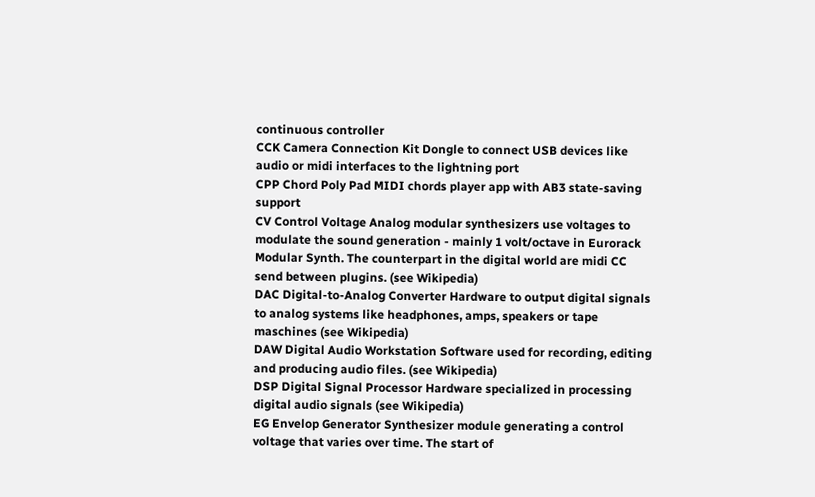continuous controller
CCK Camera Connection Kit Dongle to connect USB devices like audio or midi interfaces to the lightning port
CPP Chord Poly Pad MIDI chords player app with AB3 state-saving support
CV Control Voltage Analog modular synthesizers use voltages to modulate the sound generation - mainly 1 volt/octave in Eurorack Modular Synth. The counterpart in the digital world are midi CC send between plugins. (see Wikipedia)
DAC Digital-to-Analog Converter Hardware to output digital signals to analog systems like headphones, amps, speakers or tape maschines (see Wikipedia)
DAW Digital Audio Workstation Software used for recording, editing and producing audio files. (see Wikipedia)
DSP Digital Signal Processor Hardware specialized in processing digital audio signals (see Wikipedia)
EG Envelop Generator Synthesizer module generating a control voltage that varies over time. The start of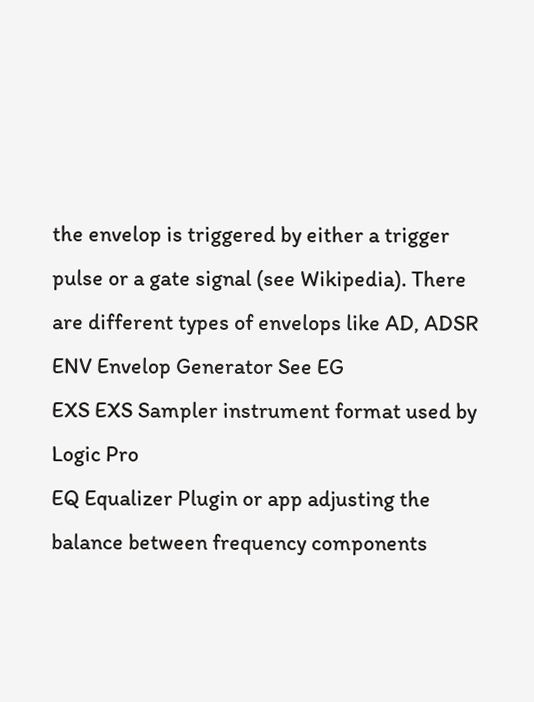the envelop is triggered by either a trigger pulse or a gate signal (see Wikipedia). There are different types of envelops like AD, ADSR
ENV Envelop Generator See EG
EXS EXS Sampler instrument format used by Logic Pro
EQ Equalizer Plugin or app adjusting the balance between frequency components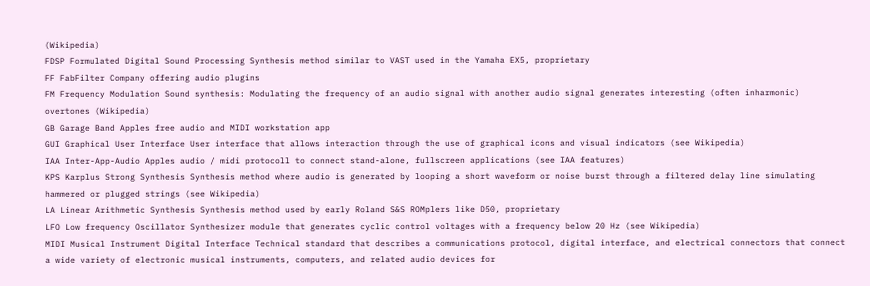(Wikipedia)
FDSP Formulated Digital Sound Processing Synthesis method similar to VAST used in the Yamaha EX5, proprietary
FF FabFilter Company offering audio plugins
FM Frequency Modulation Sound synthesis: Modulating the frequency of an audio signal with another audio signal generates interesting (often inharmonic) overtones (Wikipedia)
GB Garage Band Apples free audio and MIDI workstation app
GUI Graphical User Interface User interface that allows interaction through the use of graphical icons and visual indicators (see Wikipedia)
IAA Inter-App-Audio Apples audio / midi protocoll to connect stand-alone, fullscreen applications (see IAA features)
KPS Karplus Strong Synthesis Synthesis method where audio is generated by looping a short waveform or noise burst through a filtered delay line simulating hammered or plugged strings (see Wikipedia)
LA Linear Arithmetic Synthesis Synthesis method used by early Roland S&S ROMplers like D50, proprietary
LFO Low frequency Oscillator Synthesizer module that generates cyclic control voltages with a frequency below 20 Hz (see Wikipedia)
MIDI Musical Instrument Digital Interface Technical standard that describes a communications protocol, digital interface, and electrical connectors that connect a wide variety of electronic musical instruments, computers, and related audio devices for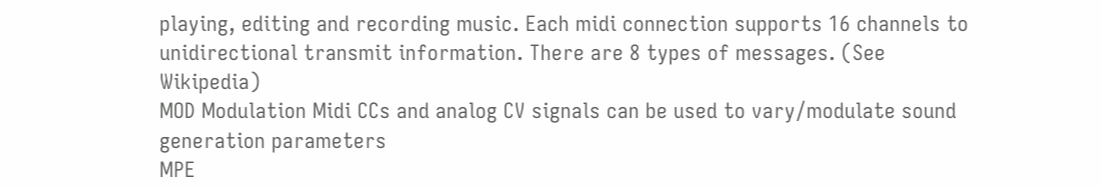playing, editing and recording music. Each midi connection supports 16 channels to unidirectional transmit information. There are 8 types of messages. (See Wikipedia)
MOD Modulation Midi CCs and analog CV signals can be used to vary/modulate sound generation parameters
MPE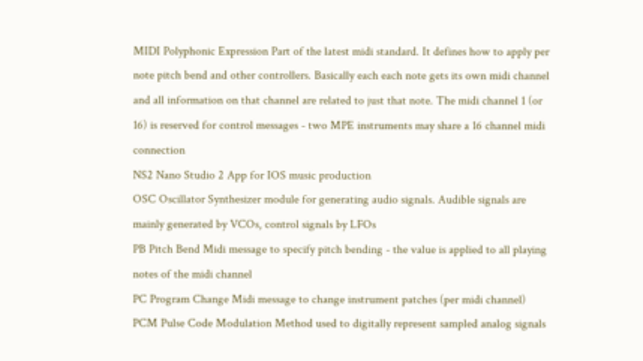MIDI Polyphonic Expression Part of the latest midi standard. It defines how to apply per note pitch bend and other controllers. Basically each each note gets its own midi channel and all information on that channel are related to just that note. The midi channel 1 (or 16) is reserved for control messages - two MPE instruments may share a 16 channel midi connection
NS2 Nano Studio 2 App for IOS music production
OSC Oscillator Synthesizer module for generating audio signals. Audible signals are mainly generated by VCOs, control signals by LFOs
PB Pitch Bend Midi message to specify pitch bending - the value is applied to all playing notes of the midi channel
PC Program Change Midi message to change instrument patches (per midi channel)
PCM Pulse Code Modulation Method used to digitally represent sampled analog signals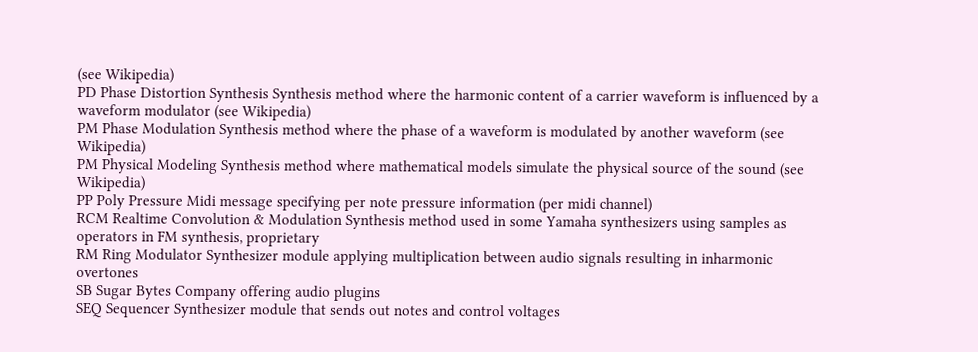(see Wikipedia)
PD Phase Distortion Synthesis Synthesis method where the harmonic content of a carrier waveform is influenced by a waveform modulator (see Wikipedia)
PM Phase Modulation Synthesis method where the phase of a waveform is modulated by another waveform (see Wikipedia)
PM Physical Modeling Synthesis method where mathematical models simulate the physical source of the sound (see Wikipedia)
PP Poly Pressure Midi message specifying per note pressure information (per midi channel)
RCM Realtime Convolution & Modulation Synthesis method used in some Yamaha synthesizers using samples as operators in FM synthesis, proprietary
RM Ring Modulator Synthesizer module applying multiplication between audio signals resulting in inharmonic overtones
SB Sugar Bytes Company offering audio plugins
SEQ Sequencer Synthesizer module that sends out notes and control voltages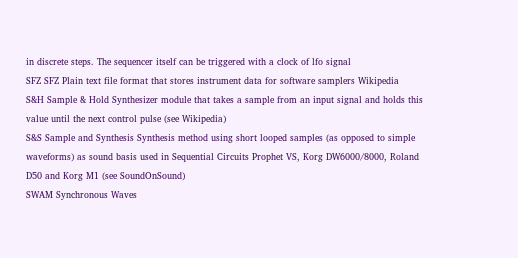in discrete steps. The sequencer itself can be triggered with a clock of lfo signal
SFZ SFZ Plain text file format that stores instrument data for software samplers Wikipedia
S&H Sample & Hold Synthesizer module that takes a sample from an input signal and holds this value until the next control pulse (see Wikipedia)
S&S Sample and Synthesis Synthesis method using short looped samples (as opposed to simple waveforms) as sound basis used in Sequential Circuits Prophet VS, Korg DW6000/8000, Roland D50 and Korg M1 (see SoundOnSound)
SWAM Synchronous Waves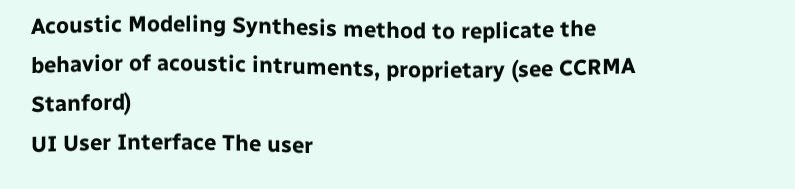Acoustic Modeling Synthesis method to replicate the behavior of acoustic intruments, proprietary (see CCRMA Stanford)
UI User Interface The user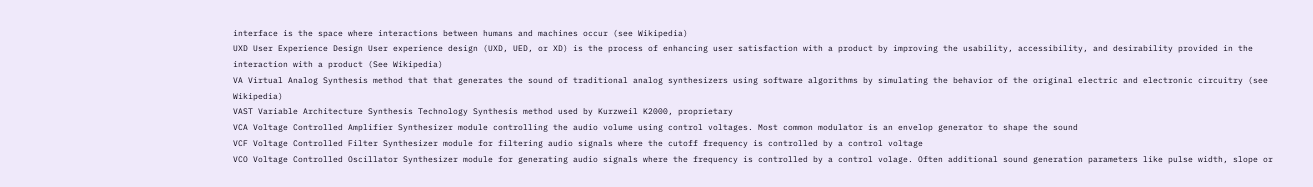interface is the space where interactions between humans and machines occur (see Wikipedia)
UXD User Experience Design User experience design (UXD, UED, or XD) is the process of enhancing user satisfaction with a product by improving the usability, accessibility, and desirability provided in the interaction with a product (See Wikipedia)
VA Virtual Analog Synthesis method that that generates the sound of traditional analog synthesizers using software algorithms by simulating the behavior of the original electric and electronic circuitry (see Wikipedia)
VAST Variable Architecture Synthesis Technology Synthesis method used by Kurzweil K2000, proprietary
VCA Voltage Controlled Amplifier Synthesizer module controlling the audio volume using control voltages. Most common modulator is an envelop generator to shape the sound
VCF Voltage Controlled Filter Synthesizer module for filtering audio signals where the cutoff frequency is controlled by a control voltage
VCO Voltage Controlled Oscillator Synthesizer module for generating audio signals where the frequency is controlled by a control volage. Often additional sound generation parameters like pulse width, slope or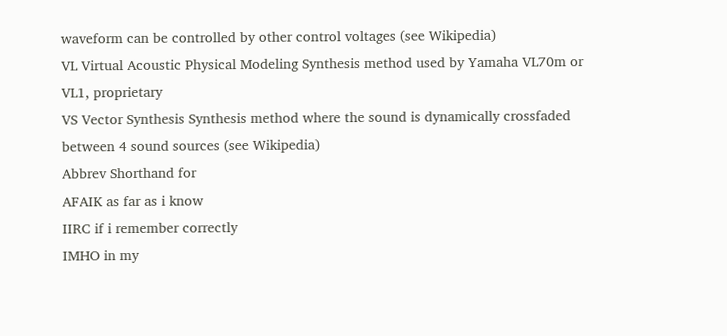waveform can be controlled by other control voltages (see Wikipedia)
VL Virtual Acoustic Physical Modeling Synthesis method used by Yamaha VL70m or VL1, proprietary
VS Vector Synthesis Synthesis method where the sound is dynamically crossfaded between 4 sound sources (see Wikipedia)
Abbrev Shorthand for
AFAIK as far as i know
IIRC if i remember correctly
IMHO in my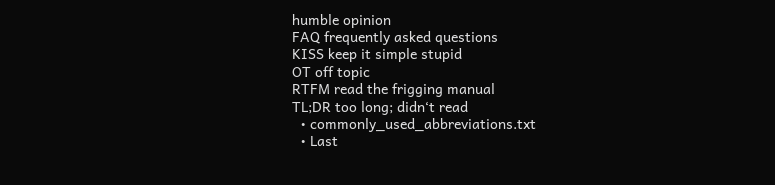humble opinion
FAQ frequently asked questions
KISS keep it simple stupid
OT off topic
RTFM read the frigging manual
TL;DR too long; didn‘t read
  • commonly_used_abbreviations.txt
  • Last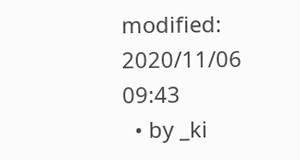modified: 2020/11/06 09:43
  • by _ki